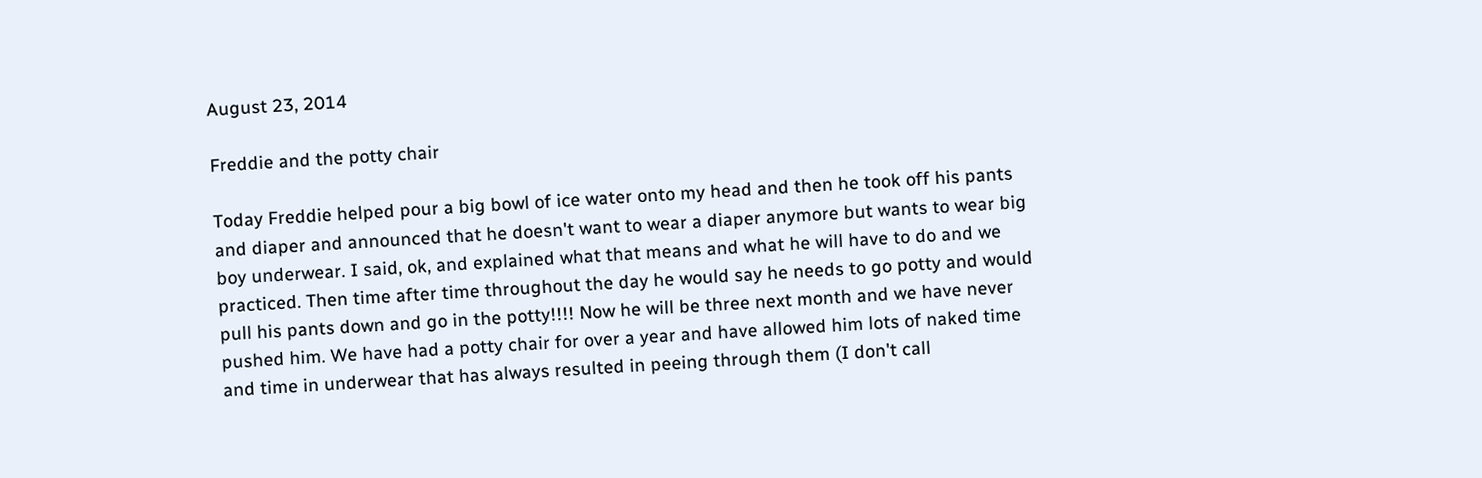August 23, 2014

Freddie and the potty chair

Today Freddie helped pour a big bowl of ice water onto my head and then he took off his pants and diaper and announced that he doesn't want to wear a diaper anymore but wants to wear big boy underwear. I said, ok, and explained what that means and what he will have to do and we practiced. Then time after time throughout the day he would say he needs to go potty and would pull his pants down and go in the potty!!!! Now he will be three next month and we have never pushed him. We have had a potty chair for over a year and have allowed him lots of naked time and time in underwear that has always resulted in peeing through them (I don't call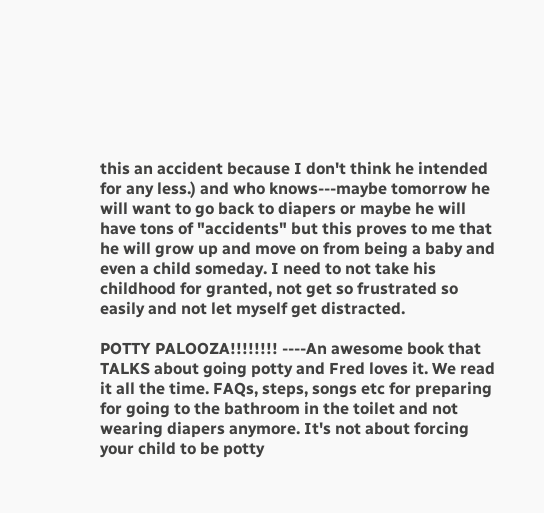this an accident because I don't think he intended for any less.) and who knows---maybe tomorrow he will want to go back to diapers or maybe he will have tons of "accidents" but this proves to me that he will grow up and move on from being a baby and even a child someday. I need to not take his childhood for granted, not get so frustrated so easily and not let myself get distracted.

POTTY PALOOZA!!!!!!!! ----An awesome book that TALKS about going potty and Fred loves it. We read it all the time. FAQs, steps, songs etc for preparing for going to the bathroom in the toilet and not wearing diapers anymore. It's not about forcing your child to be potty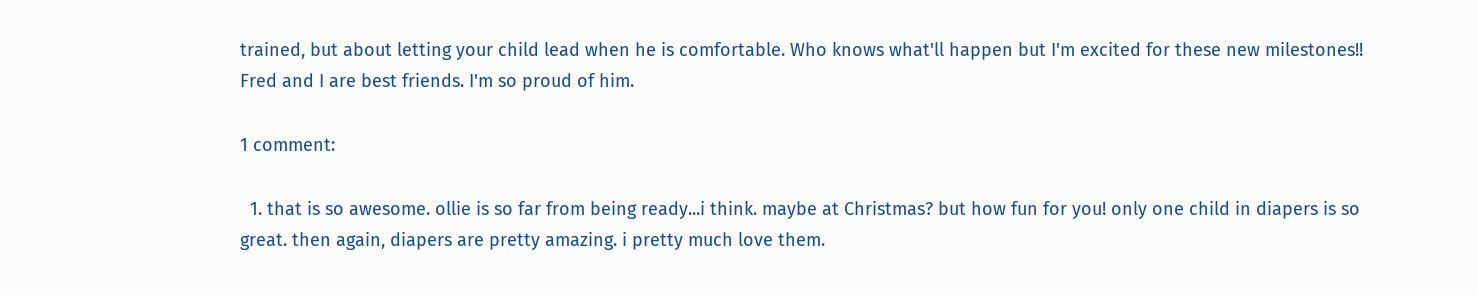trained, but about letting your child lead when he is comfortable. Who knows what'll happen but I'm excited for these new milestones!!
Fred and I are best friends. I'm so proud of him.

1 comment:

  1. that is so awesome. ollie is so far from being ready...i think. maybe at Christmas? but how fun for you! only one child in diapers is so great. then again, diapers are pretty amazing. i pretty much love them.